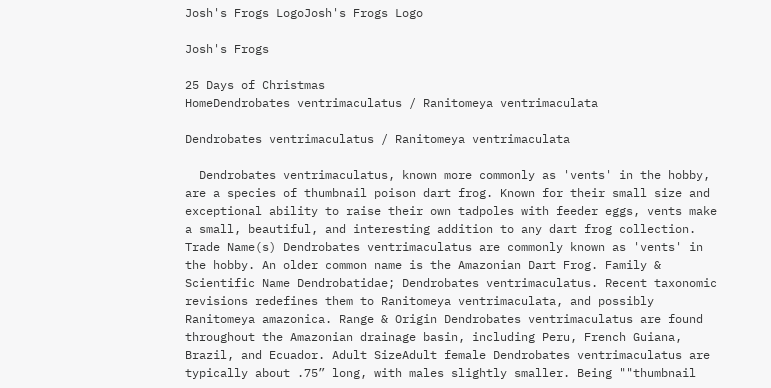Josh's Frogs LogoJosh's Frogs Logo

Josh's Frogs

25 Days of Christmas
HomeDendrobates ventrimaculatus / Ranitomeya ventrimaculata

Dendrobates ventrimaculatus / Ranitomeya ventrimaculata

  Dendrobates ventrimaculatus, known more commonly as 'vents' in the hobby, are a species of thumbnail poison dart frog. Known for their small size and exceptional ability to raise their own tadpoles with feeder eggs, vents make a small, beautiful, and interesting addition to any dart frog collection. Trade Name(s) Dendrobates ventrimaculatus are commonly known as 'vents' in the hobby. An older common name is the Amazonian Dart Frog. Family & Scientific Name Dendrobatidae; Dendrobates ventrimaculatus. Recent taxonomic revisions redefines them to Ranitomeya ventrimaculata, and possibly Ranitomeya amazonica. Range & Origin Dendrobates ventrimaculatus are found throughout the Amazonian drainage basin, including Peru, French Guiana, Brazil, and Ecuador. Adult SizeAdult female Dendrobates ventrimaculatus are typically about .75” long, with males slightly smaller. Being ""thumbnail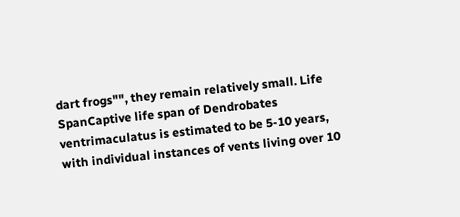dart frogs"", they remain relatively small. Life SpanCaptive life span of Dendrobates ventrimaculatus is estimated to be 5-10 years, with individual instances of vents living over 10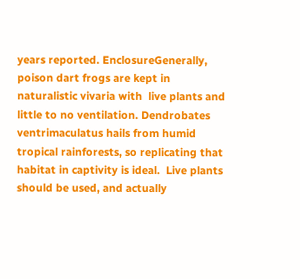years reported. EnclosureGenerally, poison dart frogs are kept in  naturalistic vivaria with  live plants and little to no ventilation. Dendrobates ventrimaculatus hails from humid tropical rainforests, so replicating that habitat in captivity is ideal.  Live plants should be used, and actually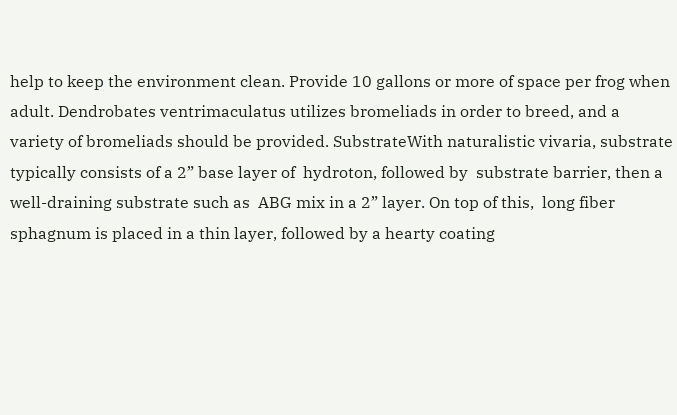help to keep the environment clean. Provide 10 gallons or more of space per frog when adult. Dendrobates ventrimaculatus utilizes bromeliads in order to breed, and a variety of bromeliads should be provided. SubstrateWith naturalistic vivaria, substrate typically consists of a 2” base layer of  hydroton, followed by  substrate barrier, then a well-draining substrate such as  ABG mix in a 2” layer. On top of this,  long fiber sphagnum is placed in a thin layer, followed by a hearty coating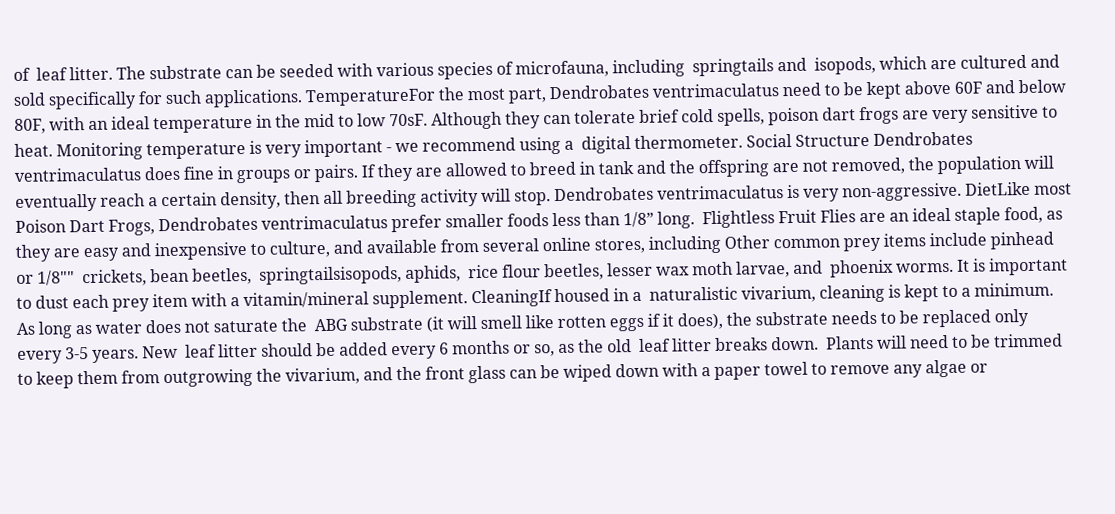of  leaf litter. The substrate can be seeded with various species of microfauna, including  springtails and  isopods, which are cultured and sold specifically for such applications. TemperatureFor the most part, Dendrobates ventrimaculatus need to be kept above 60F and below 80F, with an ideal temperature in the mid to low 70sF. Although they can tolerate brief cold spells, poison dart frogs are very sensitive to heat. Monitoring temperature is very important - we recommend using a  digital thermometer. Social Structure Dendrobates ventrimaculatus does fine in groups or pairs. If they are allowed to breed in tank and the offspring are not removed, the population will eventually reach a certain density, then all breeding activity will stop. Dendrobates ventrimaculatus is very non-aggressive. DietLike most Poison Dart Frogs, Dendrobates ventrimaculatus prefer smaller foods less than 1/8” long.  Flightless Fruit Flies are an ideal staple food, as they are easy and inexpensive to culture, and available from several online stores, including Other common prey items include pinhead or 1/8""  crickets, bean beetles,  springtailsisopods, aphids,  rice flour beetles, lesser wax moth larvae, and  phoenix worms. It is important to dust each prey item with a vitamin/mineral supplement. CleaningIf housed in a  naturalistic vivarium, cleaning is kept to a minimum. As long as water does not saturate the  ABG substrate (it will smell like rotten eggs if it does), the substrate needs to be replaced only every 3-5 years. New  leaf litter should be added every 6 months or so, as the old  leaf litter breaks down.  Plants will need to be trimmed to keep them from outgrowing the vivarium, and the front glass can be wiped down with a paper towel to remove any algae or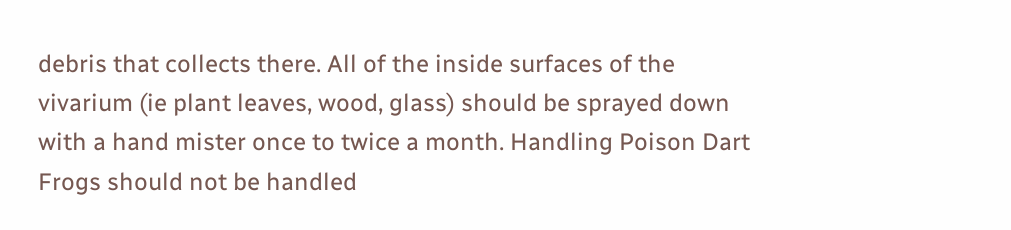debris that collects there. All of the inside surfaces of the vivarium (ie plant leaves, wood, glass) should be sprayed down with a hand mister once to twice a month. Handling Poison Dart Frogs should not be handled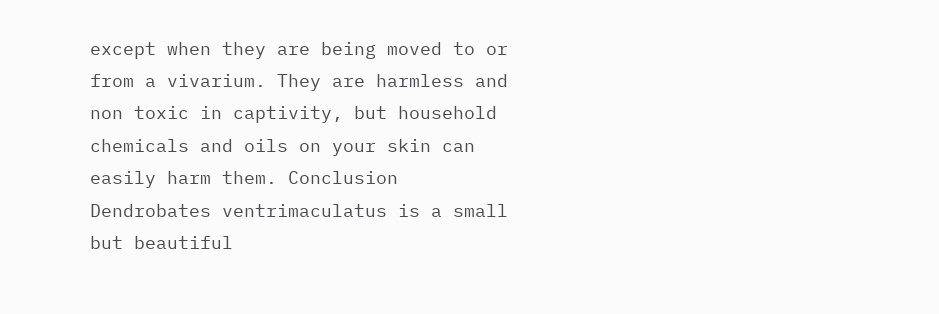except when they are being moved to or from a vivarium. They are harmless and non toxic in captivity, but household chemicals and oils on your skin can easily harm them. Conclusion Dendrobates ventrimaculatus is a small but beautiful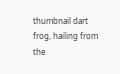thumbnail dart frog, hailing from the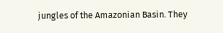jungles of the Amazonian Basin. They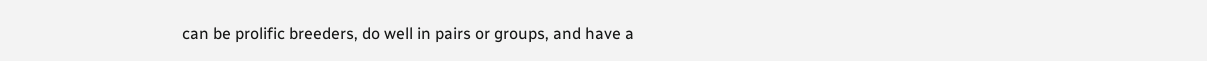can be prolific breeders, do well in pairs or groups, and have a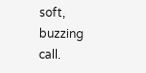soft, buzzing call.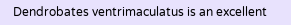Dendrobates ventrimaculatus is an excellent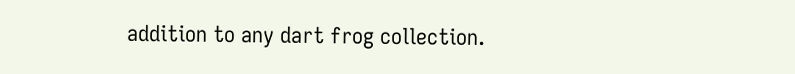addition to any dart frog collection.